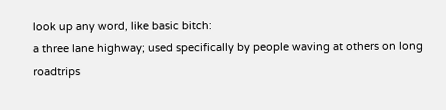look up any word, like basic bitch:
a three lane highway; used specifically by people waving at others on long roadtrips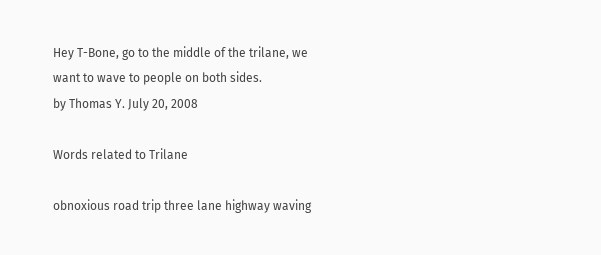Hey T-Bone, go to the middle of the trilane, we want to wave to people on both sides.
by Thomas Y. July 20, 2008

Words related to Trilane

obnoxious road trip three lane highway waving